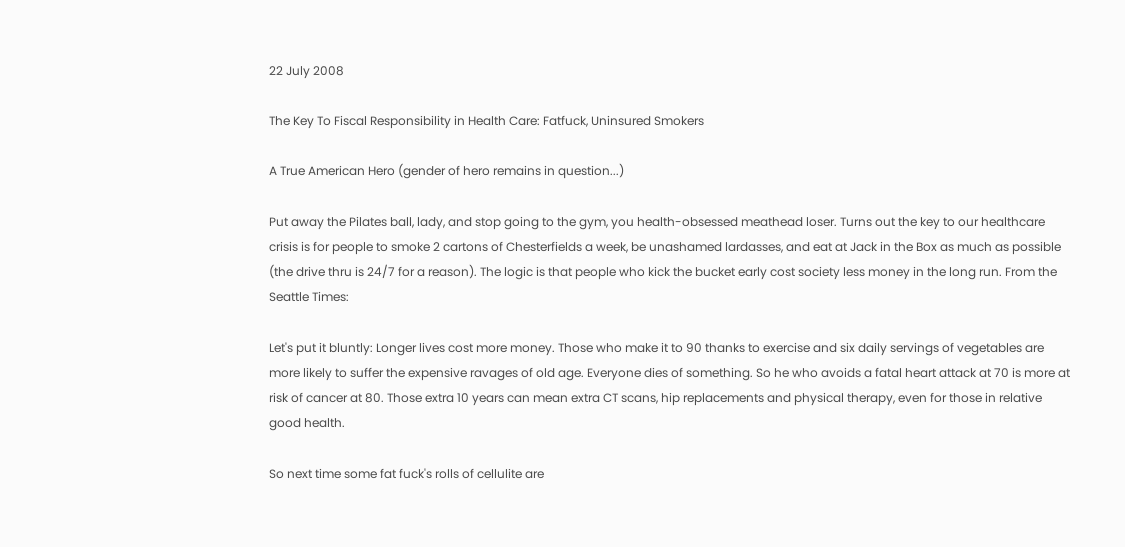22 July 2008

The Key To Fiscal Responsibility in Health Care: Fatfuck, Uninsured Smokers

A True American Hero (gender of hero remains in question...)

Put away the Pilates ball, lady, and stop going to the gym, you health-obsessed meathead loser. Turns out the key to our healthcare crisis is for people to smoke 2 cartons of Chesterfields a week, be unashamed lardasses, and eat at Jack in the Box as much as possible (the drive thru is 24/7 for a reason). The logic is that people who kick the bucket early cost society less money in the long run. From the Seattle Times:

Let's put it bluntly: Longer lives cost more money. Those who make it to 90 thanks to exercise and six daily servings of vegetables are more likely to suffer the expensive ravages of old age. Everyone dies of something. So he who avoids a fatal heart attack at 70 is more at risk of cancer at 80. Those extra 10 years can mean extra CT scans, hip replacements and physical therapy, even for those in relative good health.

So next time some fat fuck's rolls of cellulite are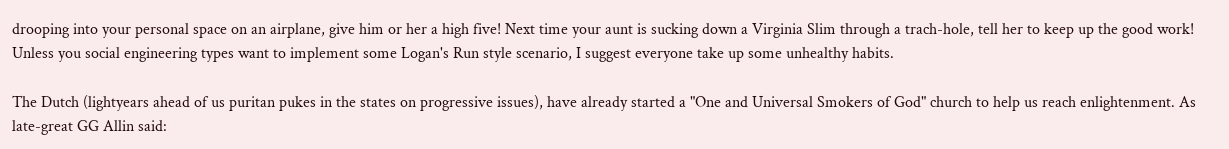drooping into your personal space on an airplane, give him or her a high five! Next time your aunt is sucking down a Virginia Slim through a trach-hole, tell her to keep up the good work! Unless you social engineering types want to implement some Logan's Run style scenario, I suggest everyone take up some unhealthy habits.

The Dutch (lightyears ahead of us puritan pukes in the states on progressive issues), have already started a "One and Universal Smokers of God" church to help us reach enlightenment. As late-great GG Allin said: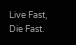Live Fast, Die Fast.